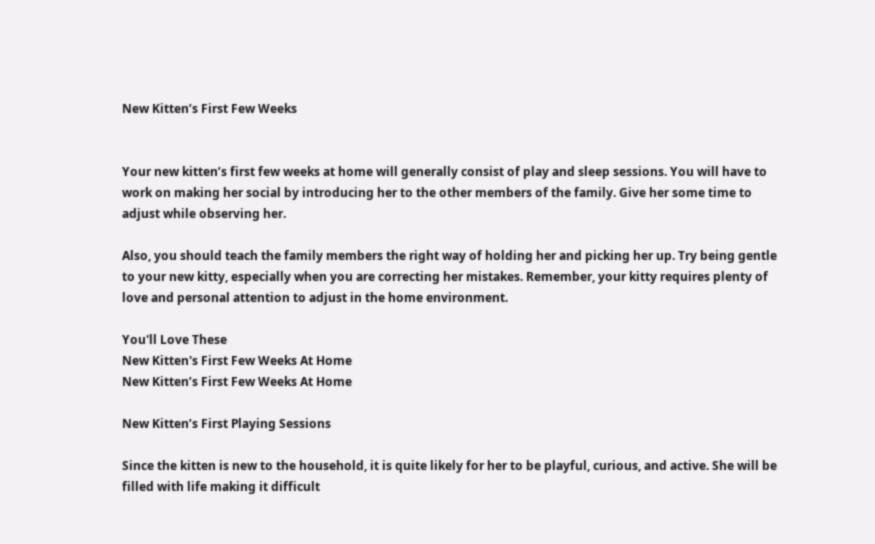New Kitten’s First Few Weeks


Your new kitten’s first few weeks at home will generally consist of play and sleep sessions. You will have to work on making her social by introducing her to the other members of the family. Give her some time to adjust while observing her.

Also, you should teach the family members the right way of holding her and picking her up. Try being gentle to your new kitty, especially when you are correcting her mistakes. Remember, your kitty requires plenty of love and personal attention to adjust in the home environment.

You'll Love These
New Kitten's First Few Weeks At Home
New Kitten’s First Few Weeks At Home

New Kitten’s First Playing Sessions

Since the kitten is new to the household, it is quite likely for her to be playful, curious, and active. She will be filled with life making it difficult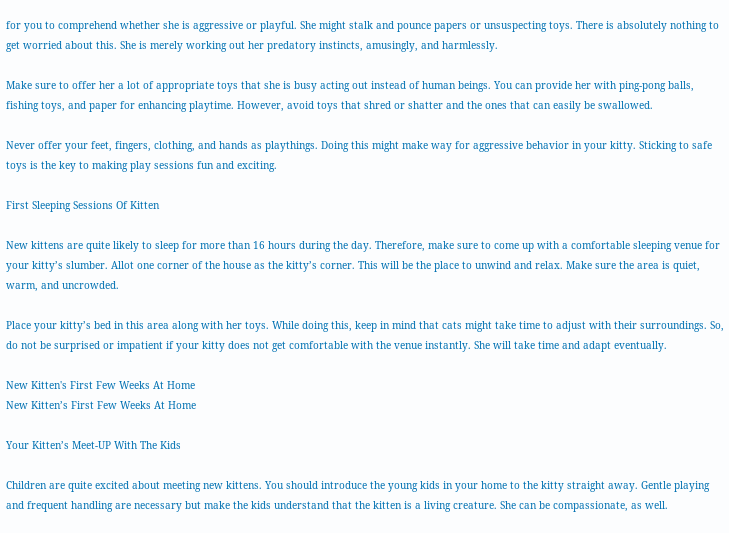for you to comprehend whether she is aggressive or playful. She might stalk and pounce papers or unsuspecting toys. There is absolutely nothing to get worried about this. She is merely working out her predatory instincts, amusingly, and harmlessly.

Make sure to offer her a lot of appropriate toys that she is busy acting out instead of human beings. You can provide her with ping-pong balls, fishing toys, and paper for enhancing playtime. However, avoid toys that shred or shatter and the ones that can easily be swallowed.

Never offer your feet, fingers, clothing, and hands as playthings. Doing this might make way for aggressive behavior in your kitty. Sticking to safe toys is the key to making play sessions fun and exciting.

First Sleeping Sessions Of Kitten

New kittens are quite likely to sleep for more than 16 hours during the day. Therefore, make sure to come up with a comfortable sleeping venue for your kitty’s slumber. Allot one corner of the house as the kitty’s corner. This will be the place to unwind and relax. Make sure the area is quiet, warm, and uncrowded.

Place your kitty’s bed in this area along with her toys. While doing this, keep in mind that cats might take time to adjust with their surroundings. So, do not be surprised or impatient if your kitty does not get comfortable with the venue instantly. She will take time and adapt eventually.

New Kitten's First Few Weeks At Home
New Kitten’s First Few Weeks At Home

Your Kitten’s Meet-UP With The Kids

Children are quite excited about meeting new kittens. You should introduce the young kids in your home to the kitty straight away. Gentle playing and frequent handling are necessary but make the kids understand that the kitten is a living creature. She can be compassionate, as well.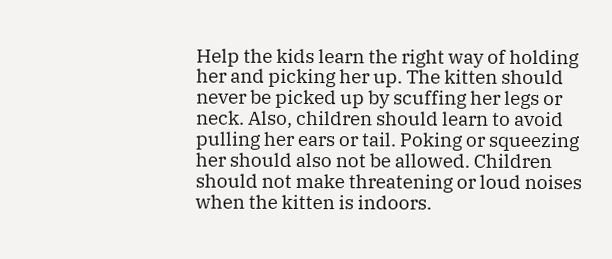Help the kids learn the right way of holding her and picking her up. The kitten should never be picked up by scuffing her legs or neck. Also, children should learn to avoid pulling her ears or tail. Poking or squeezing her should also not be allowed. Children should not make threatening or loud noises when the kitten is indoors.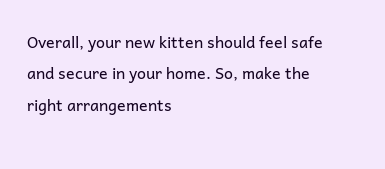Overall, your new kitten should feel safe and secure in your home. So, make the right arrangements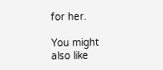for her.

You might also like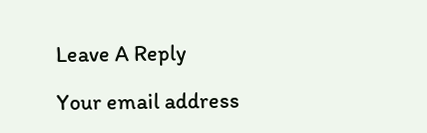Leave A Reply

Your email address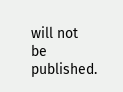will not be published.